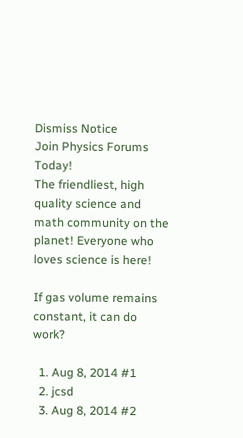Dismiss Notice
Join Physics Forums Today!
The friendliest, high quality science and math community on the planet! Everyone who loves science is here!

If gas volume remains constant, it can do work?

  1. Aug 8, 2014 #1
  2. jcsd
  3. Aug 8, 2014 #2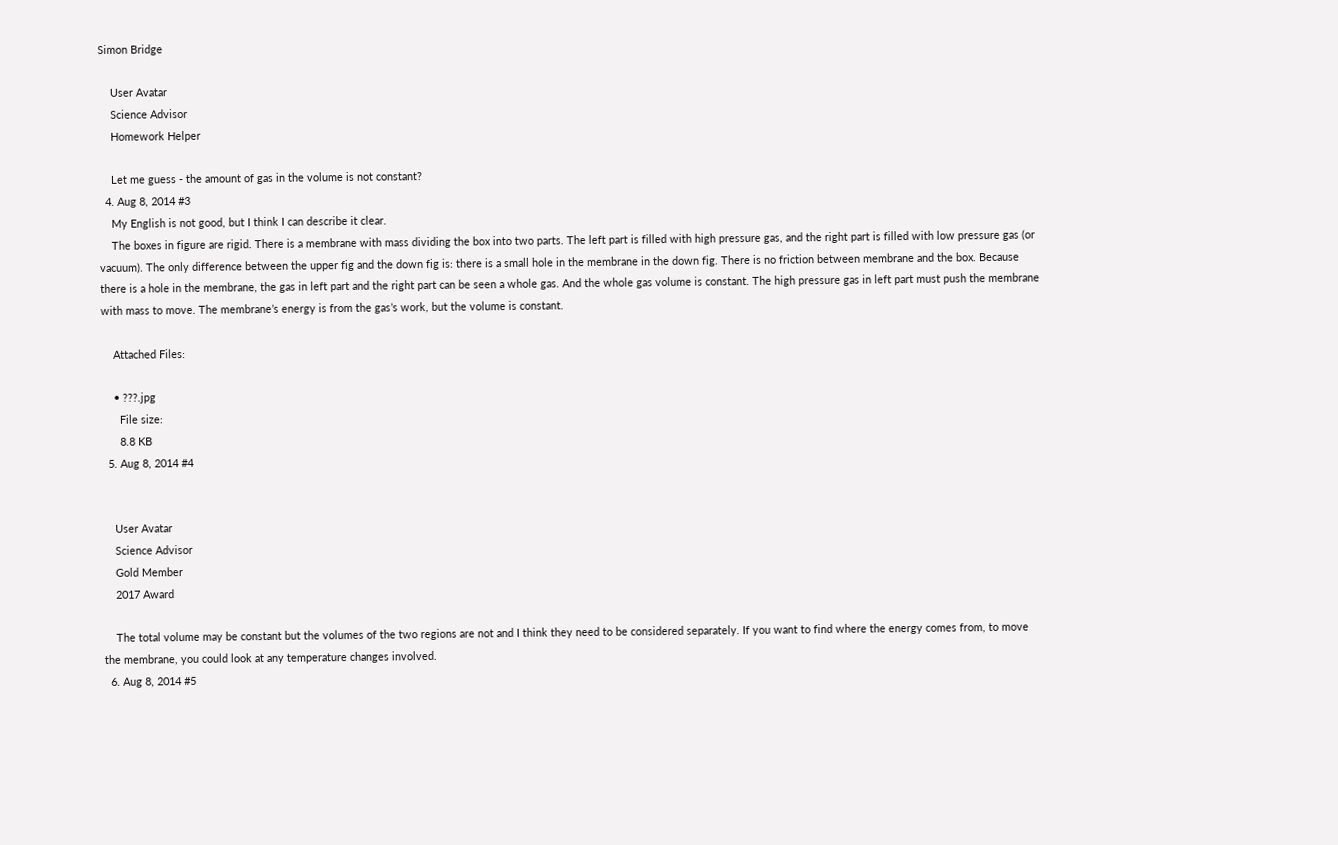Simon Bridge

    User Avatar
    Science Advisor
    Homework Helper

    Let me guess - the amount of gas in the volume is not constant?
  4. Aug 8, 2014 #3
    My English is not good, but I think I can describe it clear.
    The boxes in figure are rigid. There is a membrane with mass dividing the box into two parts. The left part is filled with high pressure gas, and the right part is filled with low pressure gas (or vacuum). The only difference between the upper fig and the down fig is: there is a small hole in the membrane in the down fig. There is no friction between membrane and the box. Because there is a hole in the membrane, the gas in left part and the right part can be seen a whole gas. And the whole gas volume is constant. The high pressure gas in left part must push the membrane with mass to move. The membrane’s energy is from the gas’s work, but the volume is constant.

    Attached Files:

    • ???.jpg
      File size:
      8.8 KB
  5. Aug 8, 2014 #4


    User Avatar
    Science Advisor
    Gold Member
    2017 Award

    The total volume may be constant but the volumes of the two regions are not and I think they need to be considered separately. If you want to find where the energy comes from, to move the membrane, you could look at any temperature changes involved.
  6. Aug 8, 2014 #5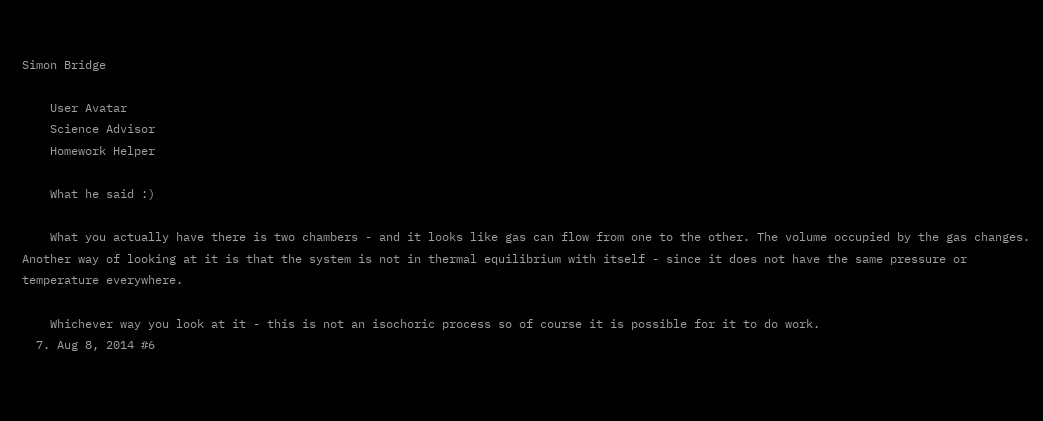Simon Bridge

    User Avatar
    Science Advisor
    Homework Helper

    What he said :)

    What you actually have there is two chambers - and it looks like gas can flow from one to the other. The volume occupied by the gas changes. Another way of looking at it is that the system is not in thermal equilibrium with itself - since it does not have the same pressure or temperature everywhere.

    Whichever way you look at it - this is not an isochoric process so of course it is possible for it to do work.
  7. Aug 8, 2014 #6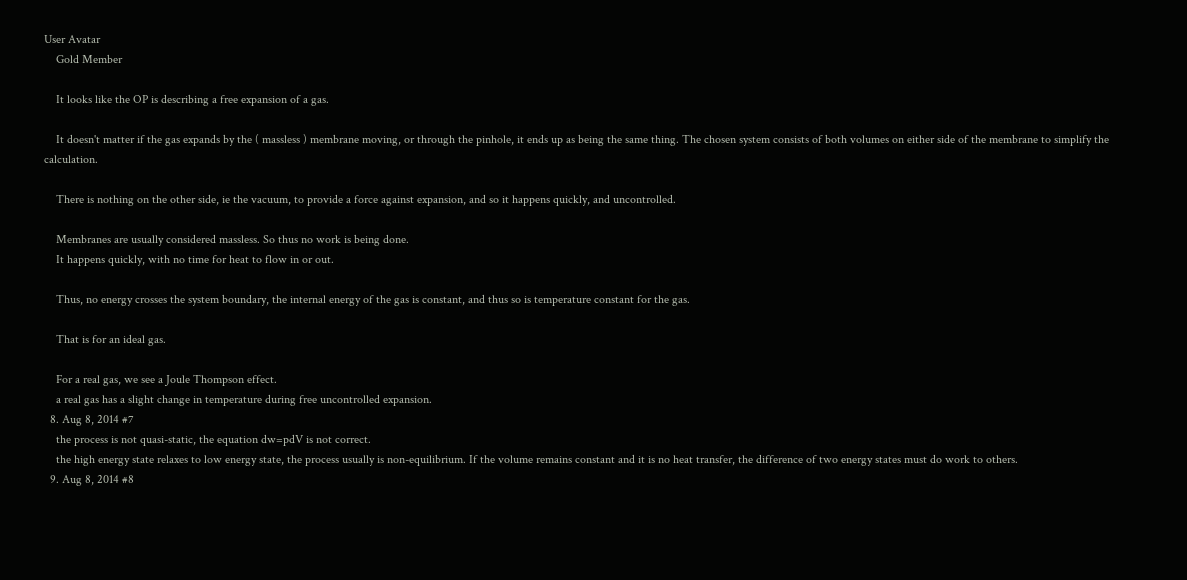User Avatar
    Gold Member

    It looks like the OP is describing a free expansion of a gas.

    It doesn't matter if the gas expands by the ( massless ) membrane moving, or through the pinhole, it ends up as being the same thing. The chosen system consists of both volumes on either side of the membrane to simplify the calculation.

    There is nothing on the other side, ie the vacuum, to provide a force against expansion, and so it happens quickly, and uncontrolled.

    Membranes are usually considered massless. So thus no work is being done.
    It happens quickly, with no time for heat to flow in or out.

    Thus, no energy crosses the system boundary, the internal energy of the gas is constant, and thus so is temperature constant for the gas.

    That is for an ideal gas.

    For a real gas, we see a Joule Thompson effect.
    a real gas has a slight change in temperature during free uncontrolled expansion.
  8. Aug 8, 2014 #7
    the process is not quasi-static, the equation dw=pdV is not correct.
    the high energy state relaxes to low energy state, the process usually is non-equilibrium. If the volume remains constant and it is no heat transfer, the difference of two energy states must do work to others.
  9. Aug 8, 2014 #8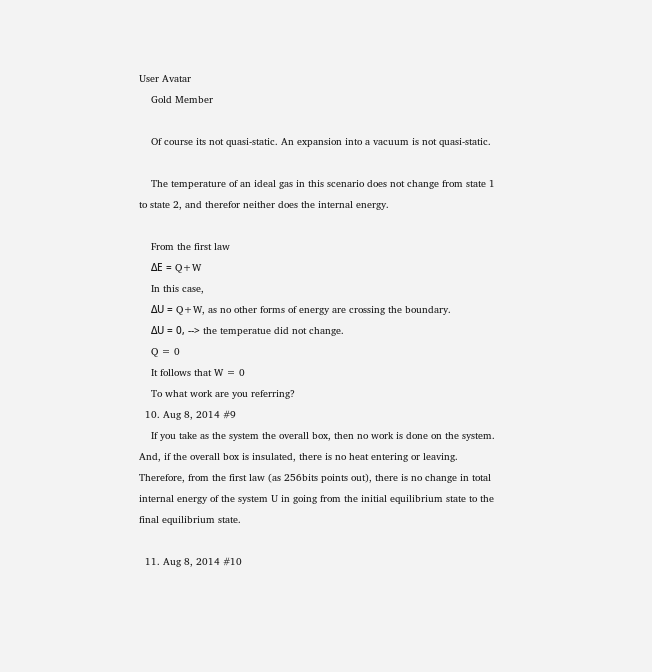User Avatar
    Gold Member

    Of course its not quasi-static. An expansion into a vacuum is not quasi-static.

    The temperature of an ideal gas in this scenario does not change from state 1 to state 2, and therefor neither does the internal energy.

    From the first law
    ΔE = Q+W
    In this case,
    ΔU = Q+W, as no other forms of energy are crossing the boundary.
    ΔU = 0, --> the temperatue did not change.
    Q = 0
    It follows that W = 0
    To what work are you referring?
  10. Aug 8, 2014 #9
    If you take as the system the overall box, then no work is done on the system. And, if the overall box is insulated, there is no heat entering or leaving. Therefore, from the first law (as 256bits points out), there is no change in total internal energy of the system U in going from the initial equilibrium state to the final equilibrium state.

  11. Aug 8, 2014 #10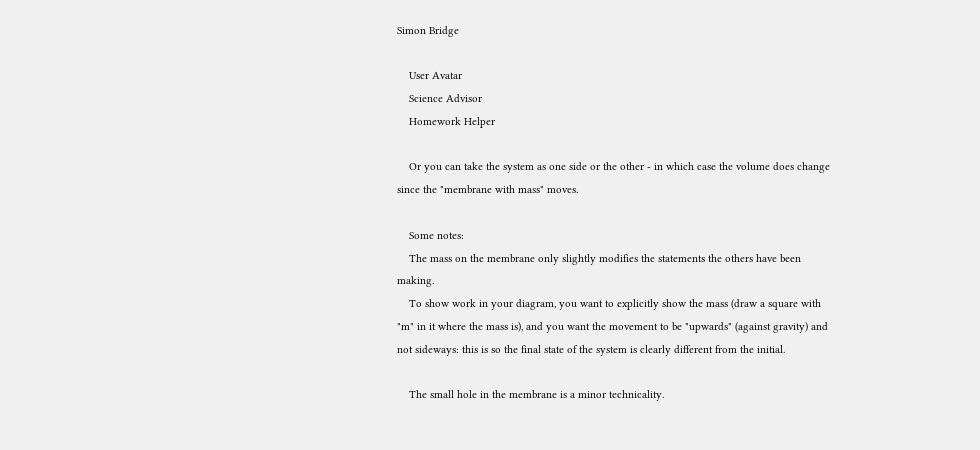Simon Bridge

    User Avatar
    Science Advisor
    Homework Helper

    Or you can take the system as one side or the other - in which case the volume does change since the "membrane with mass" moves.

    Some notes:
    The mass on the membrane only slightly modifies the statements the others have been making.
    To show work in your diagram, you want to explicitly show the mass (draw a square with "m" in it where the mass is), and you want the movement to be "upwards" (against gravity) and not sideways: this is so the final state of the system is clearly different from the initial.

    The small hole in the membrane is a minor technicality.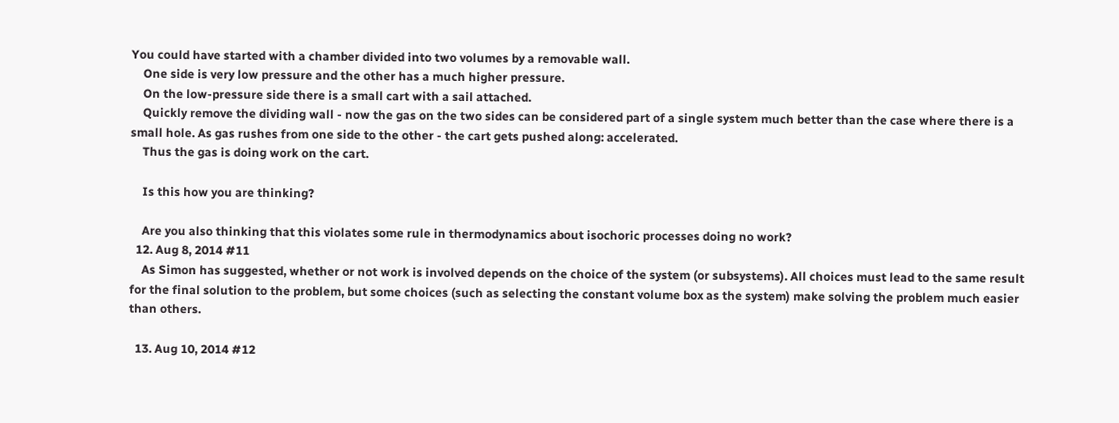You could have started with a chamber divided into two volumes by a removable wall.
    One side is very low pressure and the other has a much higher pressure.
    On the low-pressure side there is a small cart with a sail attached.
    Quickly remove the dividing wall - now the gas on the two sides can be considered part of a single system much better than the case where there is a small hole. As gas rushes from one side to the other - the cart gets pushed along: accelerated.
    Thus the gas is doing work on the cart.

    Is this how you are thinking?

    Are you also thinking that this violates some rule in thermodynamics about isochoric processes doing no work?
  12. Aug 8, 2014 #11
    As Simon has suggested, whether or not work is involved depends on the choice of the system (or subsystems). All choices must lead to the same result for the final solution to the problem, but some choices (such as selecting the constant volume box as the system) make solving the problem much easier than others.

  13. Aug 10, 2014 #12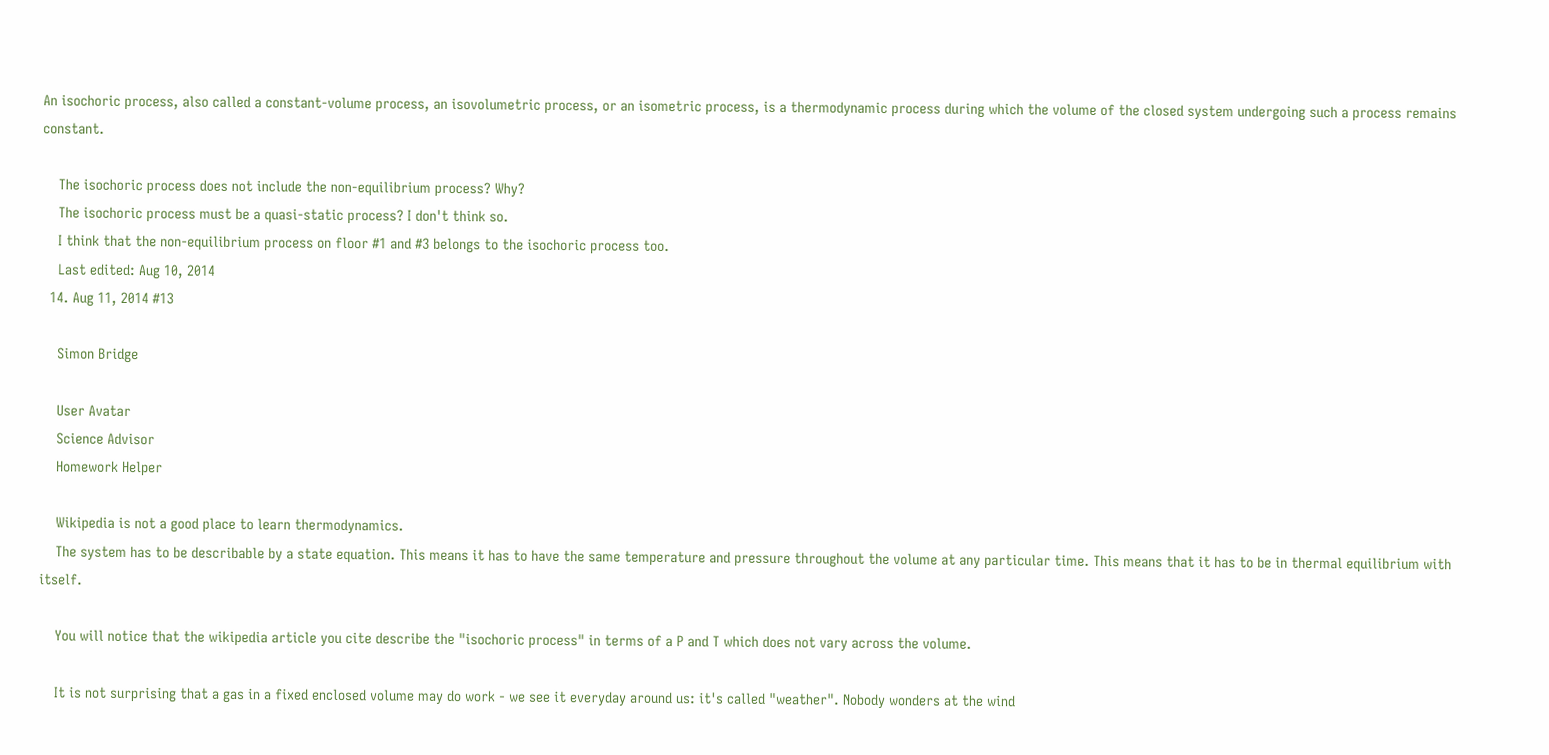An isochoric process, also called a constant-volume process, an isovolumetric process, or an isometric process, is a thermodynamic process during which the volume of the closed system undergoing such a process remains constant.

    The isochoric process does not include the non-equilibrium process? Why?
    The isochoric process must be a quasi-static process? I don't think so.
    I think that the non-equilibrium process on floor #1 and #3 belongs to the isochoric process too.
    Last edited: Aug 10, 2014
  14. Aug 11, 2014 #13

    Simon Bridge

    User Avatar
    Science Advisor
    Homework Helper

    Wikipedia is not a good place to learn thermodynamics.
    The system has to be describable by a state equation. This means it has to have the same temperature and pressure throughout the volume at any particular time. This means that it has to be in thermal equilibrium with itself.

    You will notice that the wikipedia article you cite describe the "isochoric process" in terms of a P and T which does not vary across the volume.

    It is not surprising that a gas in a fixed enclosed volume may do work - we see it everyday around us: it's called "weather". Nobody wonders at the wind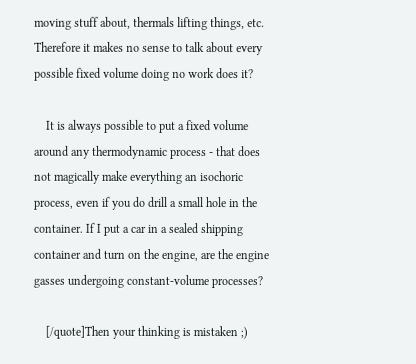moving stuff about, thermals lifting things, etc. Therefore it makes no sense to talk about every possible fixed volume doing no work does it?

    It is always possible to put a fixed volume around any thermodynamic process - that does not magically make everything an isochoric process, even if you do drill a small hole in the container. If I put a car in a sealed shipping container and turn on the engine, are the engine gasses undergoing constant-volume processes?

    [/quote]Then your thinking is mistaken ;)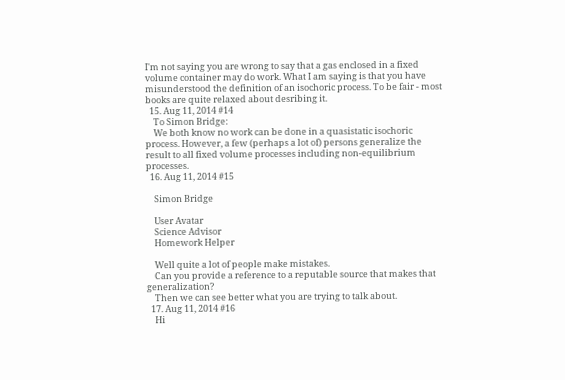I'm not saying you are wrong to say that a gas enclosed in a fixed volume container may do work. What I am saying is that you have misunderstood the definition of an isochoric process. To be fair - most books are quite relaxed about desribing it.
  15. Aug 11, 2014 #14
    To Simon Bridge:
    We both know no work can be done in a quasistatic isochoric process. However, a few (perhaps a lot of) persons generalize the result to all fixed volume processes including non-equilibrium processes.
  16. Aug 11, 2014 #15

    Simon Bridge

    User Avatar
    Science Advisor
    Homework Helper

    Well quite a lot of people make mistakes.
    Can you provide a reference to a reputable source that makes that generalization?
    Then we can see better what you are trying to talk about.
  17. Aug 11, 2014 #16
    Hi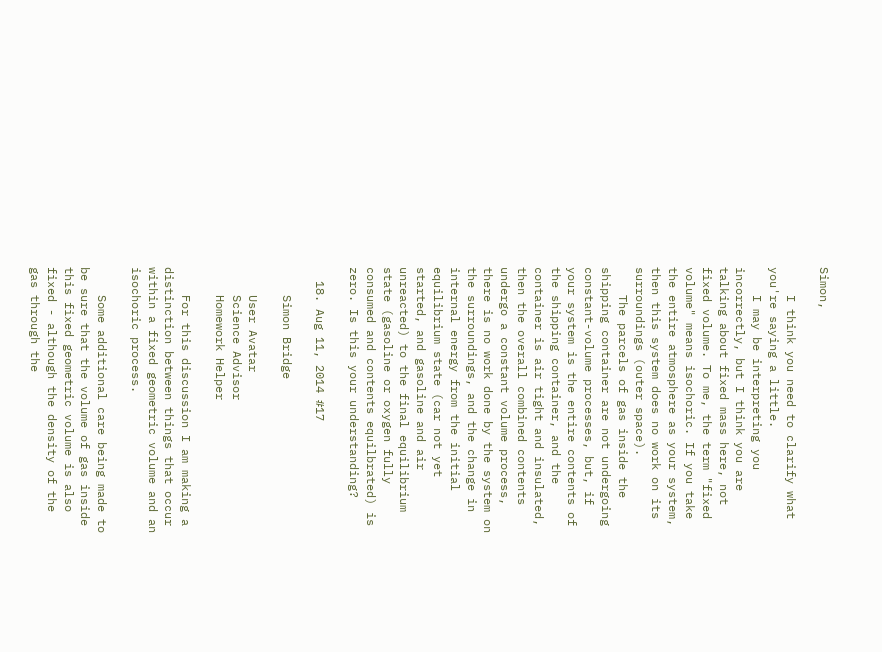Simon,

    I think you need to clarify what you're saying a little.
    I may be interpreting you incorrectly, but I think you are talking about fixed mass here, not fixed volume. To me, the term "fixed volume" means isochoric. If you take the entire atmosphere as your system, then this system does no work on its surroundings (outer space).
    The parcels of gas inside the shipping container are not undergoing constant-volume processes, but, if your system is the entire contents of the shipping container, and the container is air tight and insulated, then the overall combined contents undergo a constant volume process, there is no work done by the system on the surroundings, and the change in internal energy from the initial equilibrium state (car not yet started, and gasoline and air unreacted) to the final equilibrium state (gasoline or oxygen fully consumed and contents equilbrated) is zero. Is this your understanding?

  18. Aug 11, 2014 #17

    Simon Bridge

    User Avatar
    Science Advisor
    Homework Helper

    For this discussion I am making a distinction between things that occur within a fixed geometric volume and an isochoric process.

    Some additional care being made to be sure that the volume of gas inside this fixed geometric volume is also fixed - although the density of the gas through the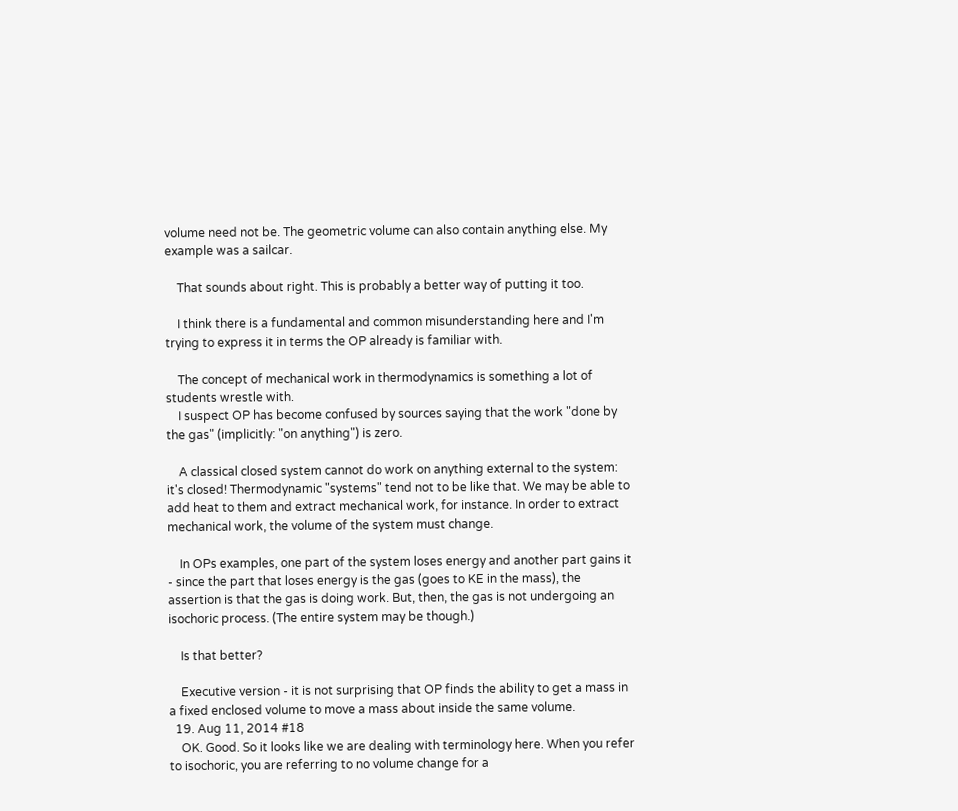volume need not be. The geometric volume can also contain anything else. My example was a sailcar.

    That sounds about right. This is probably a better way of putting it too.

    I think there is a fundamental and common misunderstanding here and I'm trying to express it in terms the OP already is familiar with.

    The concept of mechanical work in thermodynamics is something a lot of students wrestle with.
    I suspect OP has become confused by sources saying that the work "done by the gas" (implicitly: "on anything") is zero.

    A classical closed system cannot do work on anything external to the system: it's closed! Thermodynamic "systems" tend not to be like that. We may be able to add heat to them and extract mechanical work, for instance. In order to extract mechanical work, the volume of the system must change.

    In OPs examples, one part of the system loses energy and another part gains it - since the part that loses energy is the gas (goes to KE in the mass), the assertion is that the gas is doing work. But, then, the gas is not undergoing an isochoric process. (The entire system may be though.)

    Is that better?

    Executive version - it is not surprising that OP finds the ability to get a mass in a fixed enclosed volume to move a mass about inside the same volume.
  19. Aug 11, 2014 #18
    OK. Good. So it looks like we are dealing with terminology here. When you refer to isochoric, you are referring to no volume change for a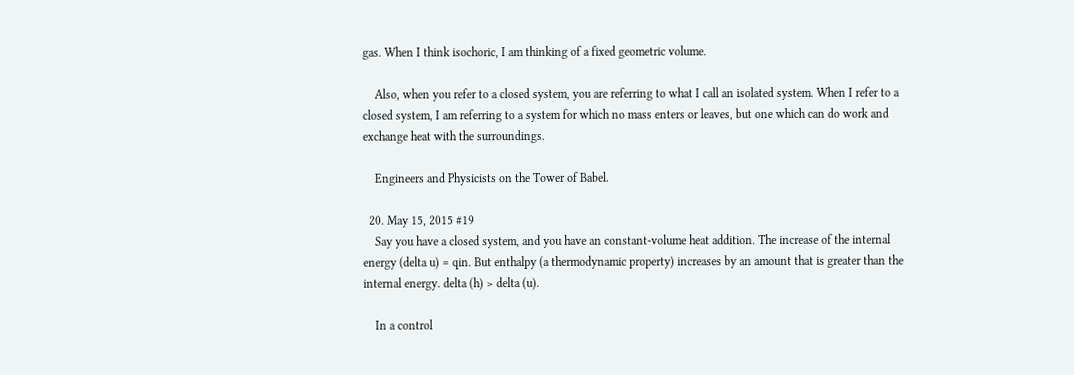gas. When I think isochoric, I am thinking of a fixed geometric volume.

    Also, when you refer to a closed system, you are referring to what I call an isolated system. When I refer to a closed system, I am referring to a system for which no mass enters or leaves, but one which can do work and exchange heat with the surroundings.

    Engineers and Physicists on the Tower of Babel.

  20. May 15, 2015 #19
    Say you have a closed system, and you have an constant-volume heat addition. The increase of the internal energy (delta u) = qin. But enthalpy (a thermodynamic property) increases by an amount that is greater than the internal energy. delta (h) > delta (u).

    In a control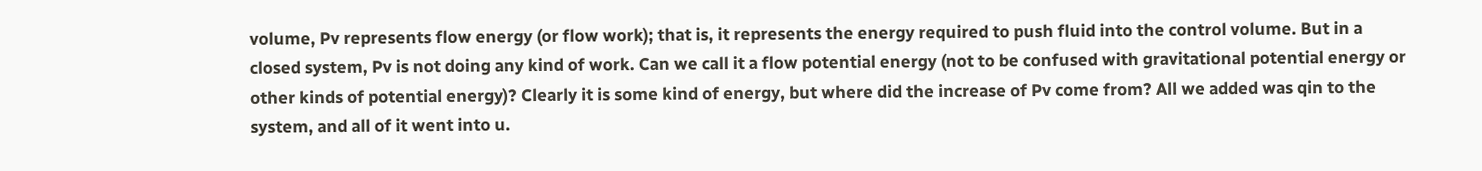volume, Pv represents flow energy (or flow work); that is, it represents the energy required to push fluid into the control volume. But in a closed system, Pv is not doing any kind of work. Can we call it a flow potential energy (not to be confused with gravitational potential energy or other kinds of potential energy)? Clearly it is some kind of energy, but where did the increase of Pv come from? All we added was qin to the system, and all of it went into u.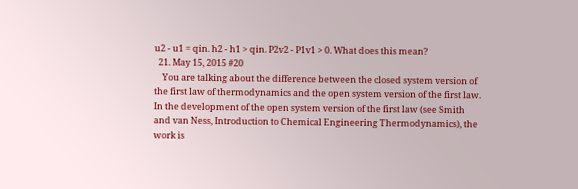u2 - u1 = qin. h2 - h1 > qin. P2v2 - P1v1 > 0. What does this mean?
  21. May 15, 2015 #20
    You are talking about the difference between the closed system version of the first law of thermodynamics and the open system version of the first law. In the development of the open system version of the first law (see Smith and van Ness, Introduction to Chemical Engineering Thermodynamics), the work is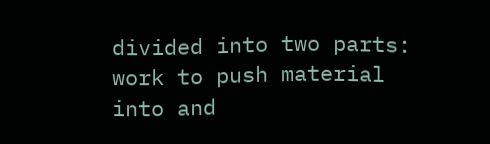divided into two parts: work to push material into and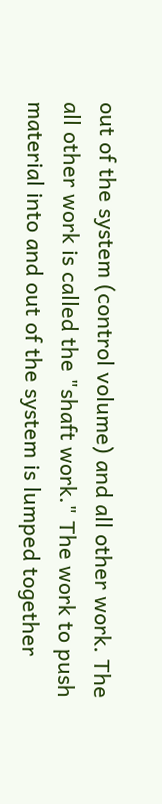out of the system (control volume) and all other work. The all other work is called the "shaft work." The work to push material into and out of the system is lumped together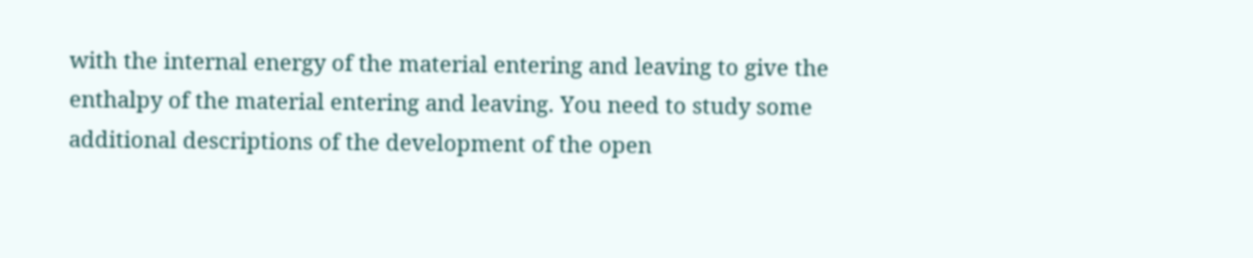with the internal energy of the material entering and leaving to give the enthalpy of the material entering and leaving. You need to study some additional descriptions of the development of the open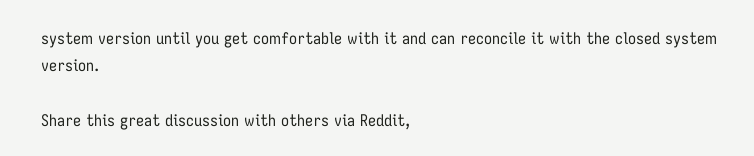system version until you get comfortable with it and can reconcile it with the closed system version.

Share this great discussion with others via Reddit,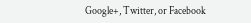Google+, Twitter, or Facebook